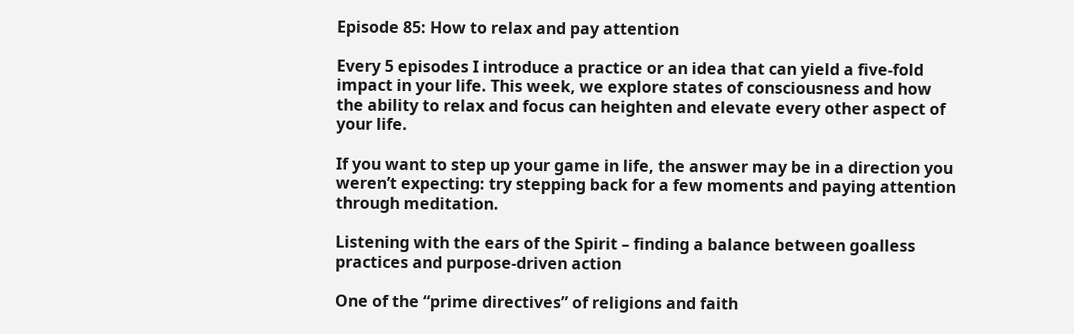Episode 85: How to relax and pay attention

Every 5 episodes I introduce a practice or an idea that can yield a five-fold impact in your life. This week, we explore states of consciousness and how the ability to relax and focus can heighten and elevate every other aspect of your life.

If you want to step up your game in life, the answer may be in a direction you weren’t expecting: try stepping back for a few moments and paying attention through meditation.

Listening with the ears of the Spirit – finding a balance between goalless practices and purpose-driven action

One of the “prime directives” of religions and faith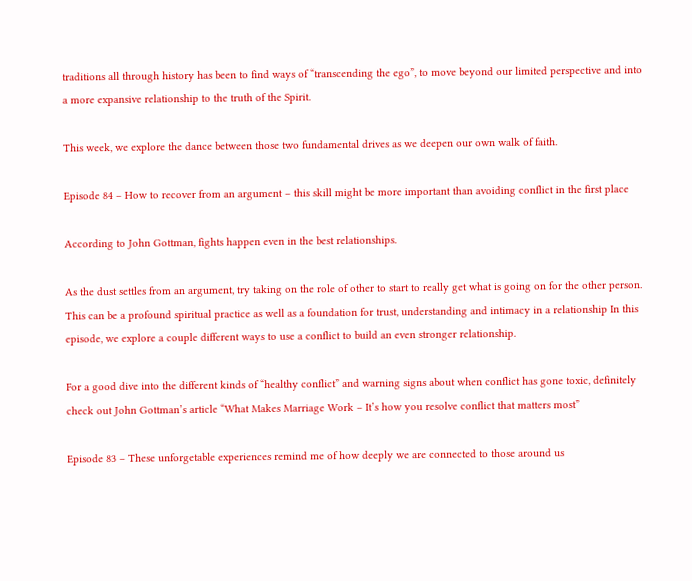traditions all through history has been to find ways of “transcending the ego”, to move beyond our limited perspective and into a more expansive relationship to the truth of the Spirit.

This week, we explore the dance between those two fundamental drives as we deepen our own walk of faith.

Episode 84 – How to recover from an argument – this skill might be more important than avoiding conflict in the first place

According to John Gottman, fights happen even in the best relationships.

As the dust settles from an argument, try taking on the role of other to start to really get what is going on for the other person. This can be a profound spiritual practice as well as a foundation for trust, understanding and intimacy in a relationship In this episode, we explore a couple different ways to use a conflict to build an even stronger relationship.

For a good dive into the different kinds of “healthy conflict” and warning signs about when conflict has gone toxic, definitely check out John Gottman’s article “What Makes Marriage Work – It’s how you resolve conflict that matters most”

Episode 83 – These unforgetable experiences remind me of how deeply we are connected to those around us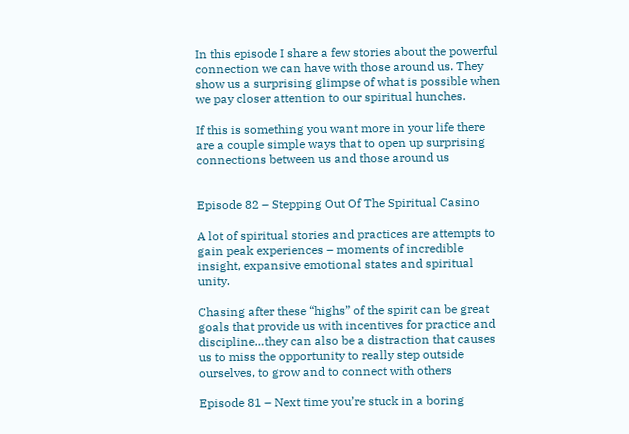In this episode I share a few stories about the powerful connection we can have with those around us. They show us a surprising glimpse of what is possible when we pay closer attention to our spiritual hunches.

If this is something you want more in your life there are a couple simple ways that to open up surprising connections between us and those around us


Episode 82 – Stepping Out Of The Spiritual Casino

A lot of spiritual stories and practices are attempts to gain peak experiences – moments of incredible insight, expansive emotional states and spiritual unity.

Chasing after these “highs” of the spirit can be great goals that provide us with incentives for practice and discipline…they can also be a distraction that causes us to miss the opportunity to really step outside ourselves, to grow and to connect with others

Episode 81 – Next time you’re stuck in a boring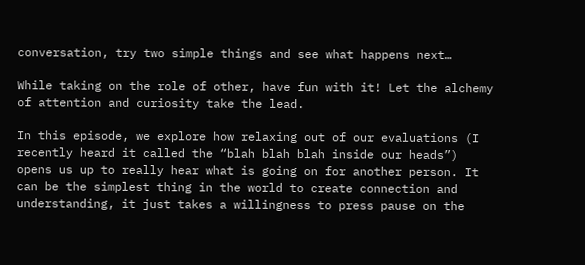conversation, try two simple things and see what happens next…

While taking on the role of other, have fun with it! Let the alchemy of attention and curiosity take the lead.

In this episode, we explore how relaxing out of our evaluations (I recently heard it called the “blah blah blah inside our heads”) opens us up to really hear what is going on for another person. It can be the simplest thing in the world to create connection and understanding, it just takes a willingness to press pause on the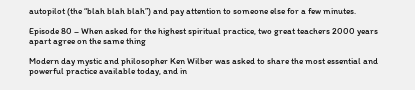autopilot (the “blah blah blah”) and pay attention to someone else for a few minutes.

Episode 80 – When asked for the highest spiritual practice, two great teachers 2000 years apart agree on the same thing

Modern day mystic and philosopher Ken Wilber was asked to share the most essential and powerful practice available today, and in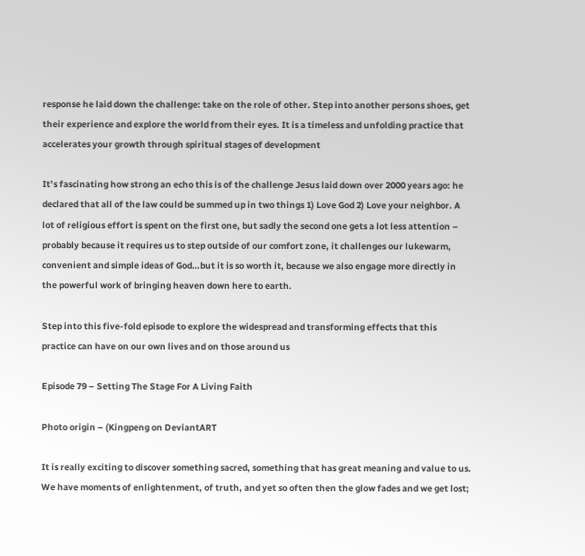response he laid down the challenge: take on the role of other. Step into another persons shoes, get their experience and explore the world from their eyes. It is a timeless and unfolding practice that accelerates your growth through spiritual stages of development

It’s fascinating how strong an echo this is of the challenge Jesus laid down over 2000 years ago: he declared that all of the law could be summed up in two things 1) Love God 2) Love your neighbor. A lot of religious effort is spent on the first one, but sadly the second one gets a lot less attention – probably because it requires us to step outside of our comfort zone, it challenges our lukewarm, convenient and simple ideas of God…but it is so worth it, because we also engage more directly in the powerful work of bringing heaven down here to earth.

Step into this five-fold episode to explore the widespread and transforming effects that this practice can have on our own lives and on those around us

Episode 79 – Setting The Stage For A Living Faith

Photo origin – (Kingpeng on DeviantART

It is really exciting to discover something sacred, something that has great meaning and value to us. We have moments of enlightenment, of truth, and yet so often then the glow fades and we get lost;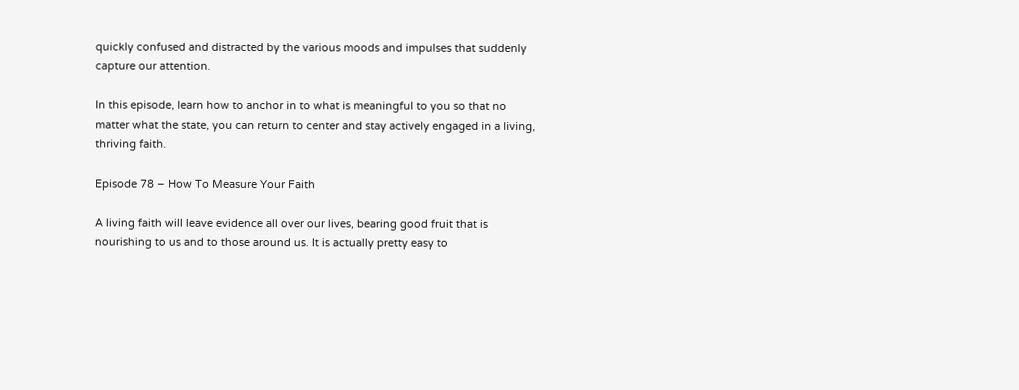quickly confused and distracted by the various moods and impulses that suddenly capture our attention.

In this episode, learn how to anchor in to what is meaningful to you so that no matter what the state, you can return to center and stay actively engaged in a living, thriving faith.

Episode 78 – How To Measure Your Faith

A living faith will leave evidence all over our lives, bearing good fruit that is nourishing to us and to those around us. It is actually pretty easy to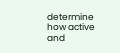determine how active and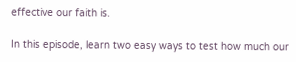effective our faith is.

In this episode, learn two easy ways to test how much our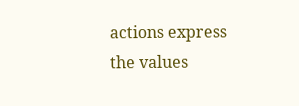actions express the values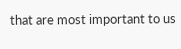that are most important to us